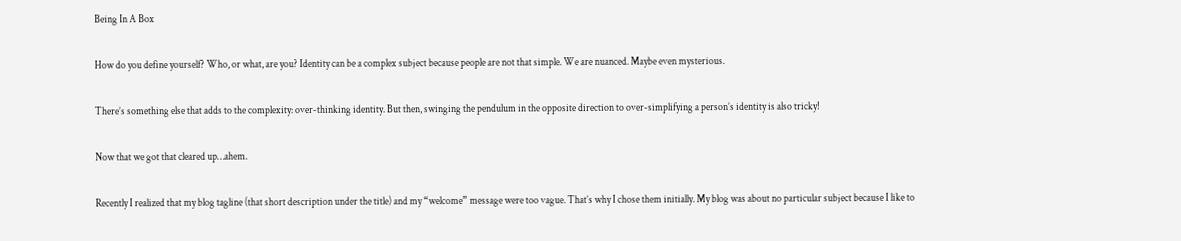Being In A Box

How do you define yourself? Who, or what, are you? Identity can be a complex subject because people are not that simple. We are nuanced. Maybe even mysterious.

There’s something else that adds to the complexity: over-thinking identity. But then, swinging the pendulum in the opposite direction to over-simplifying a person’s identity is also tricky!

Now that we got that cleared up…ahem.

Recently I realized that my blog tagline (that short description under the title) and my “welcome” message were too vague. That’s why I chose them initially. My blog was about no particular subject because I like to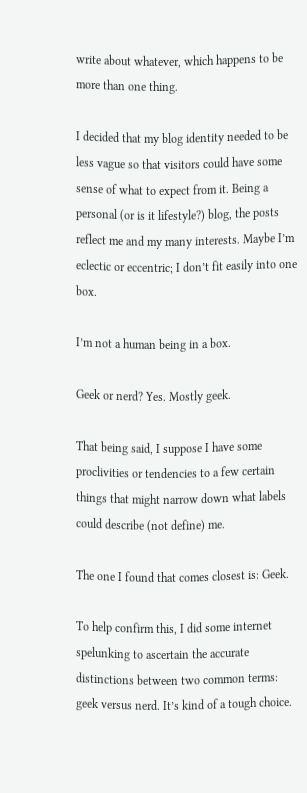write about whatever, which happens to be more than one thing.

I decided that my blog identity needed to be less vague so that visitors could have some sense of what to expect from it. Being a personal (or is it lifestyle?) blog, the posts reflect me and my many interests. Maybe I’m eclectic or eccentric; I don’t fit easily into one box.

I’m not a human being in a box.

Geek or nerd? Yes. Mostly geek.

That being said, I suppose I have some proclivities or tendencies to a few certain things that might narrow down what labels could describe (not define) me.

The one I found that comes closest is: Geek.

To help confirm this, I did some internet spelunking to ascertain the accurate distinctions between two common terms: geek versus nerd. It’s kind of a tough choice.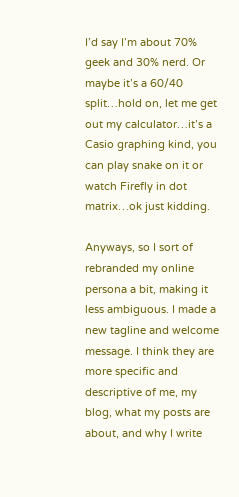I’d say I’m about 70% geek and 30% nerd. Or maybe it’s a 60/40 split…hold on, let me get out my calculator…it’s a Casio graphing kind, you can play snake on it or watch Firefly in dot matrix…ok just kidding.

Anyways, so I sort of rebranded my online persona a bit, making it less ambiguous. I made a new tagline and welcome message. I think they are more specific and descriptive of me, my blog, what my posts are about, and why I write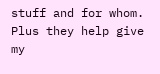stuff and for whom. Plus they help give my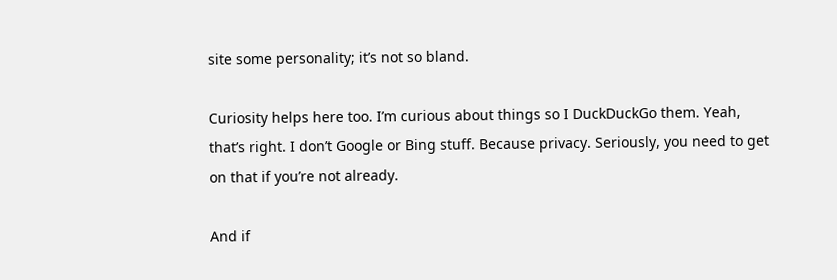site some personality; it’s not so bland.

Curiosity helps here too. I’m curious about things so I DuckDuckGo them. Yeah, that’s right. I don’t Google or Bing stuff. Because privacy. Seriously, you need to get on that if you’re not already.

And if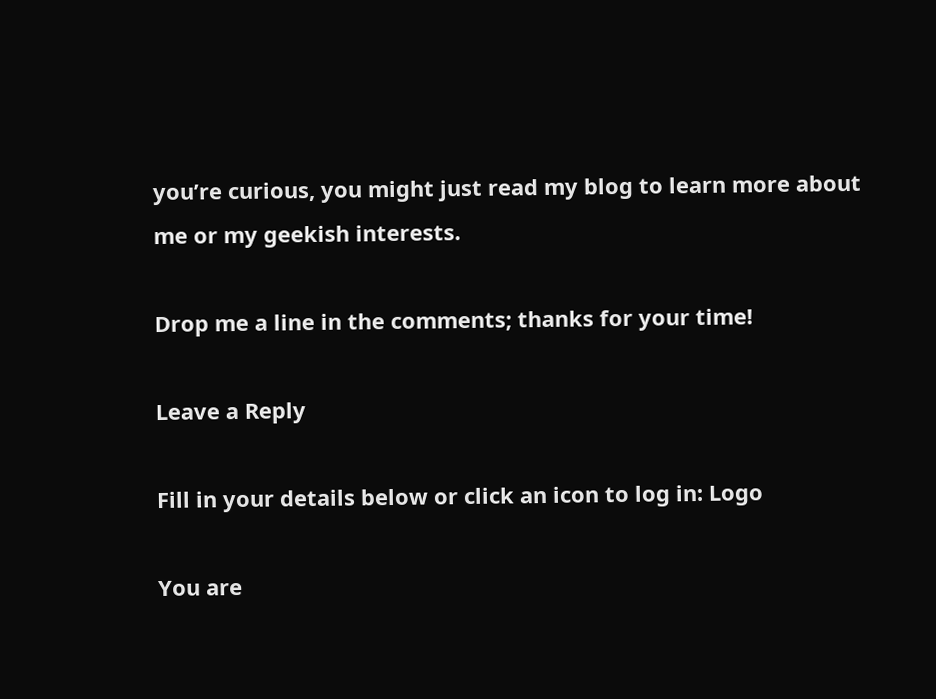you’re curious, you might just read my blog to learn more about me or my geekish interests.

Drop me a line in the comments; thanks for your time!

Leave a Reply

Fill in your details below or click an icon to log in: Logo

You are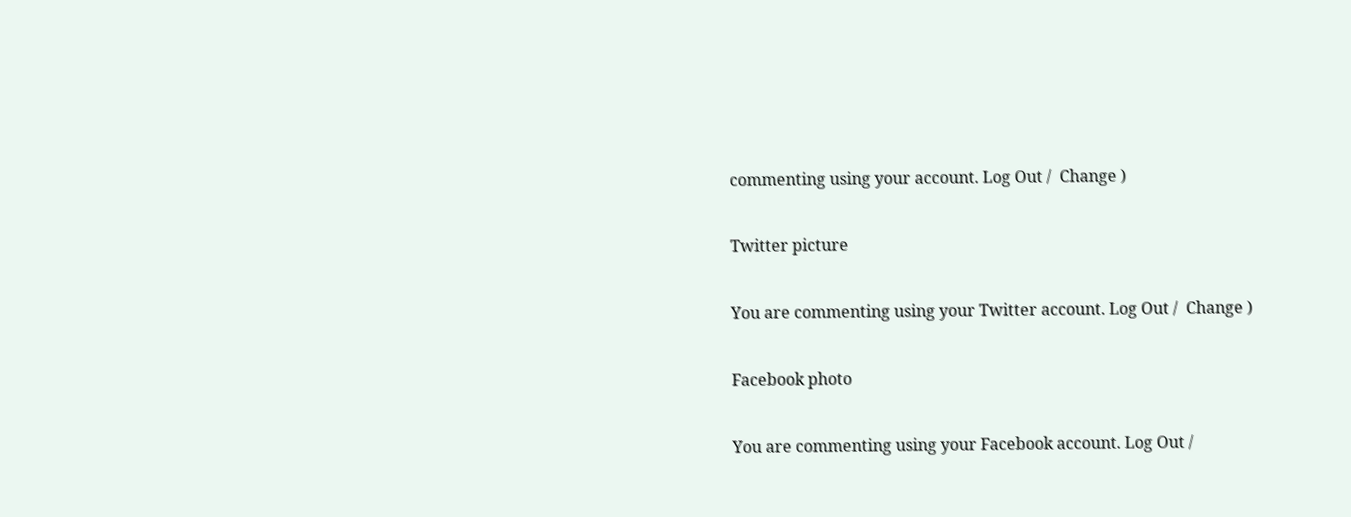commenting using your account. Log Out /  Change )

Twitter picture

You are commenting using your Twitter account. Log Out /  Change )

Facebook photo

You are commenting using your Facebook account. Log Out /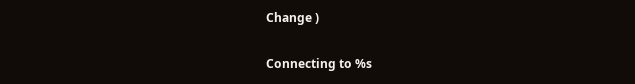Change )

Connecting to %s